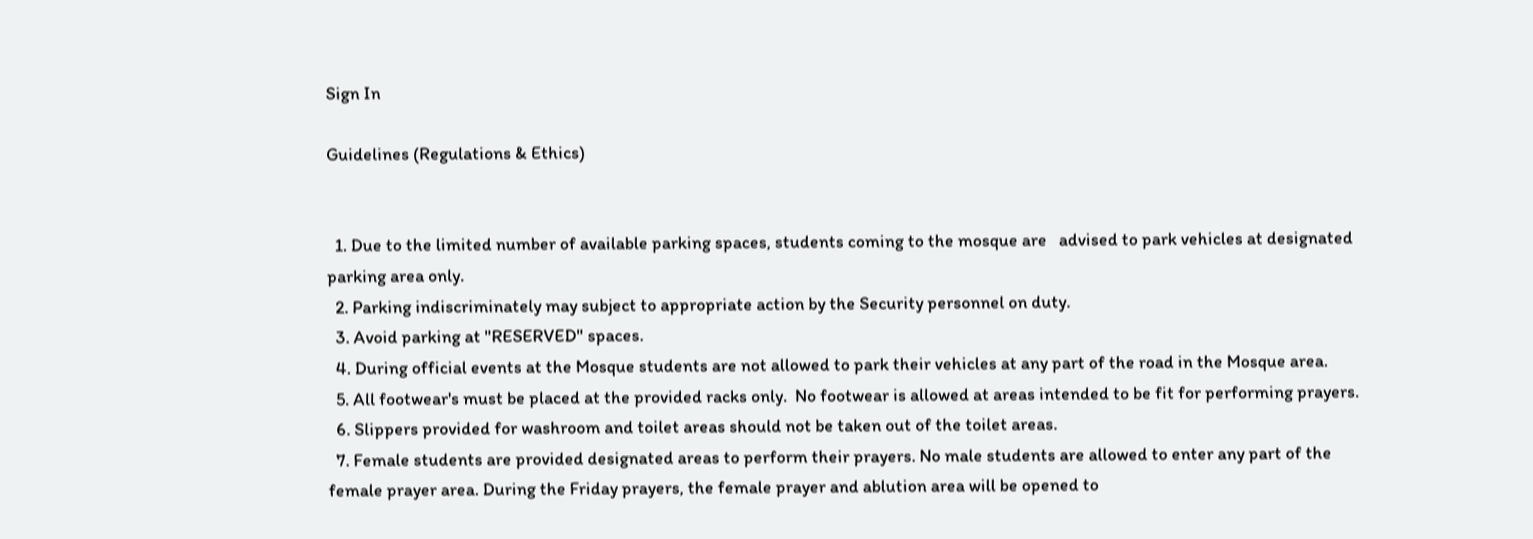Sign In

Guidelines (Regulations & Ethics)


  1. Due to the limited number of available parking spaces, students coming to the mosque are   advised to park vehicles at designated parking area only.
  2. Parking indiscriminately may subject to appropriate action by the Security personnel on duty.
  3. Avoid parking at "RESERVED" spaces.
  4. During official events at the Mosque students are not allowed to park their vehicles at any part of the road in the Mosque area.
  5. All footwear's must be placed at the provided racks only.  No footwear is allowed at areas intended to be fit for performing prayers.
  6. Slippers provided for washroom and toilet areas should not be taken out of the toilet areas.
  7. Female students are provided designated areas to perform their prayers. No male students are allowed to enter any part of the female prayer area. During the Friday prayers, the female prayer and ablution area will be opened to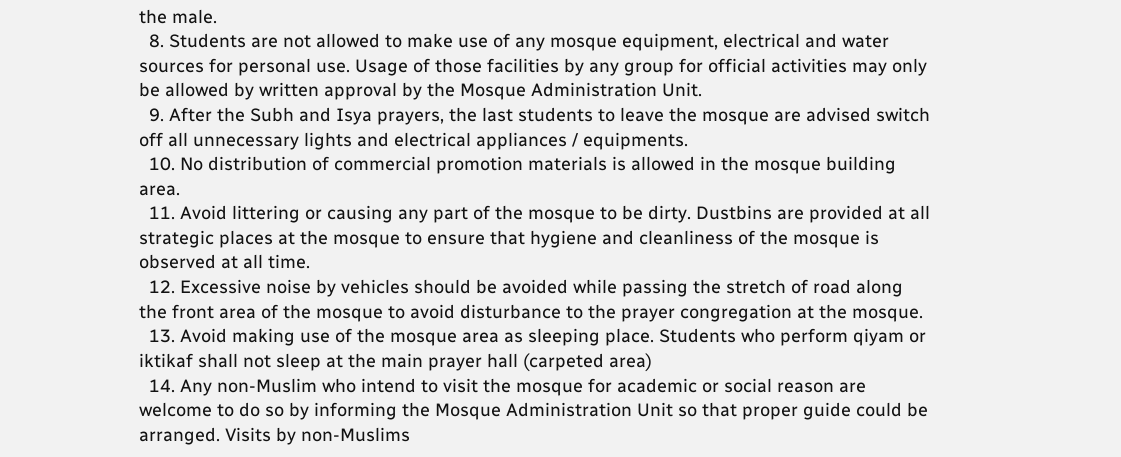the male.
  8. Students are not allowed to make use of any mosque equipment, electrical and water sources for personal use. Usage of those facilities by any group for official activities may only be allowed by written approval by the Mosque Administration Unit.
  9. After the Subh and Isya prayers, the last students to leave the mosque are advised switch off all unnecessary lights and electrical appliances / equipments.
  10. No distribution of commercial promotion materials is allowed in the mosque building area.
  11. Avoid littering or causing any part of the mosque to be dirty. Dustbins are provided at all strategic places at the mosque to ensure that hygiene and cleanliness of the mosque is observed at all time.
  12. Excessive noise by vehicles should be avoided while passing the stretch of road along the front area of the mosque to avoid disturbance to the prayer congregation at the mosque.
  13. Avoid making use of the mosque area as sleeping place. Students who perform qiyam or iktikaf shall not sleep at the main prayer hall (carpeted area)
  14. Any non-Muslim who intend to visit the mosque for academic or social reason are welcome to do so by informing the Mosque Administration Unit so that proper guide could be arranged. Visits by non-Muslims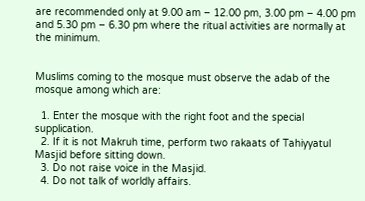are recommended only at 9.00 am – 12.00 pm, 3.00 pm – 4.00 pm and 5.30 pm – 6.30 pm where the ritual activities are normally at the minimum.


Muslims coming to the mosque must observe the adab of the mosque among which are:

  1. Enter the mosque with the right foot and the special supplication.
  2. If it is not Makruh time, perform two rakaats of Tahiyyatul Masjid before sitting down.
  3. Do not raise voice in the Masjid.
  4. Do not talk of worldly affairs.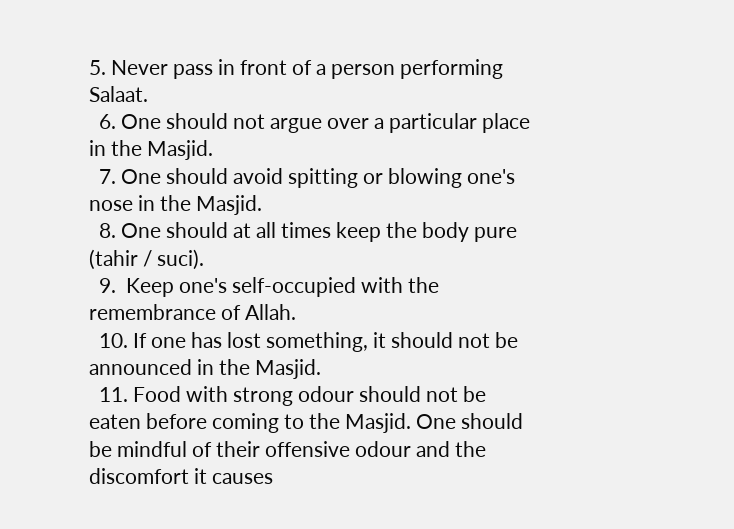5. Never pass in front of a person performing Salaat.
  6. One should not argue over a particular place in the Masjid.
  7. One should avoid spitting or blowing one's nose in the Masjid.
  8. One should at all times keep the body pure (tahir / suci).
  9.  Keep one's self-occupied with the remembrance of Allah.
  10. If one has lost something, it should not be announced in the Masjid.
  11. Food with strong odour should not be eaten before coming to the Masjid. One should be mindful of their offensive odour and the discomfort it causes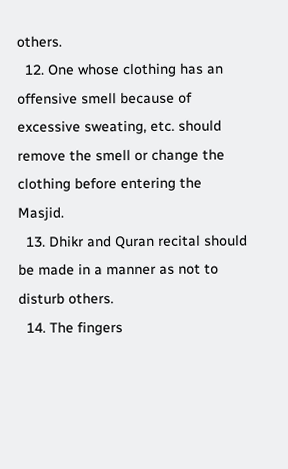others.
  12. One whose clothing has an offensive smell because of excessive sweating, etc. should remove the smell or change the clothing before entering the Masjid.
  13. Dhikr and Quran recital should be made in a manner as not to disturb others.
  14. The fingers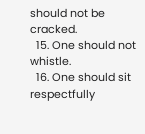should not be cracked.
  15. One should not whistle.
  16. One should sit respectfully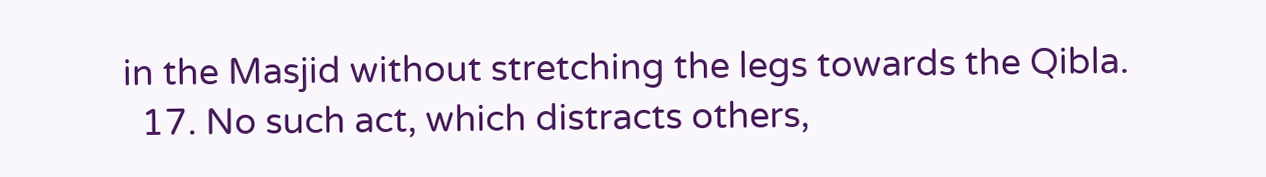in the Masjid without stretching the legs towards the Qibla.
  17. No such act, which distracts others,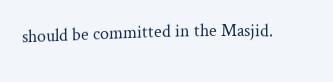should be committed in the Masjid.